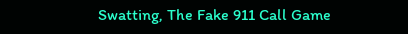Swatting, The Fake 911 Call Game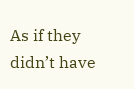As if they didn’t have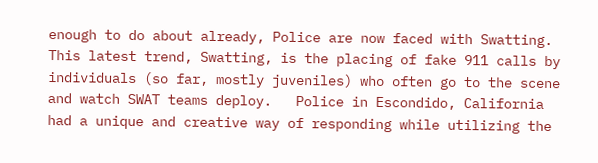enough to do about already, Police are now faced with Swatting.  This latest trend, Swatting, is the placing of fake 911 calls by individuals (so far, mostly juveniles) who often go to the scene and watch SWAT teams deploy.   Police in Escondido, California had a unique and creative way of responding while utilizing the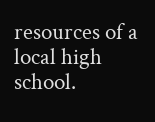resources of a local high school.